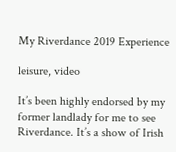My Riverdance 2019 Experience

leisure, video

It’s been highly endorsed by my former landlady for me to see Riverdance. It’s a show of Irish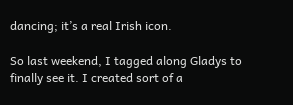dancing; it’s a real Irish icon.

So last weekend, I tagged along Gladys to finally see it. I created sort of a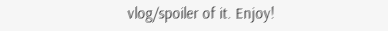vlog/spoiler of it. Enjoy!